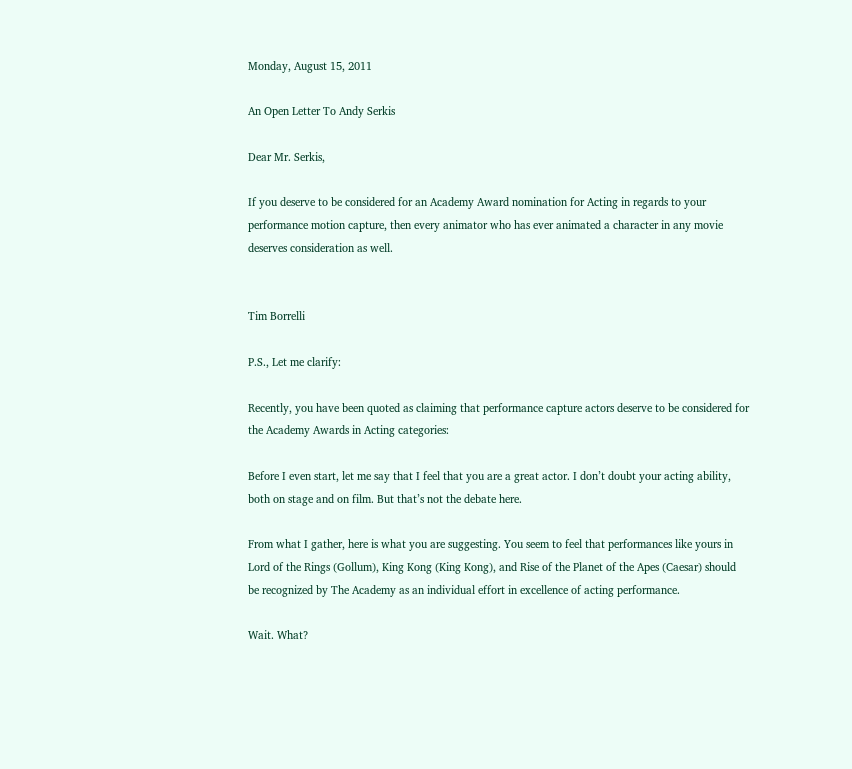Monday, August 15, 2011

An Open Letter To Andy Serkis

Dear Mr. Serkis,

If you deserve to be considered for an Academy Award nomination for Acting in regards to your performance motion capture, then every animator who has ever animated a character in any movie deserves consideration as well.


Tim Borrelli

P.S., Let me clarify:

Recently, you have been quoted as claiming that performance capture actors deserve to be considered for the Academy Awards in Acting categories:

Before I even start, let me say that I feel that you are a great actor. I don’t doubt your acting ability, both on stage and on film. But that’s not the debate here.

From what I gather, here is what you are suggesting. You seem to feel that performances like yours in Lord of the Rings (Gollum), King Kong (King Kong), and Rise of the Planet of the Apes (Caesar) should be recognized by The Academy as an individual effort in excellence of acting performance.

Wait. What?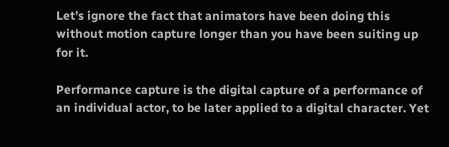Let’s ignore the fact that animators have been doing this without motion capture longer than you have been suiting up for it.

Performance capture is the digital capture of a performance of an individual actor, to be later applied to a digital character. Yet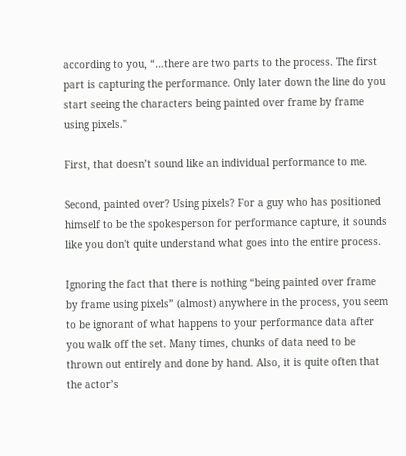according to you, “…there are two parts to the process. The first part is capturing the performance. Only later down the line do you start seeing the characters being painted over frame by frame using pixels."

First, that doesn’t sound like an individual performance to me.

Second, painted over? Using pixels? For a guy who has positioned himself to be the spokesperson for performance capture, it sounds like you don't quite understand what goes into the entire process.

Ignoring the fact that there is nothing “being painted over frame by frame using pixels” (almost) anywhere in the process, you seem to be ignorant of what happens to your performance data after you walk off the set. Many times, chunks of data need to be thrown out entirely and done by hand. Also, it is quite often that the actor’s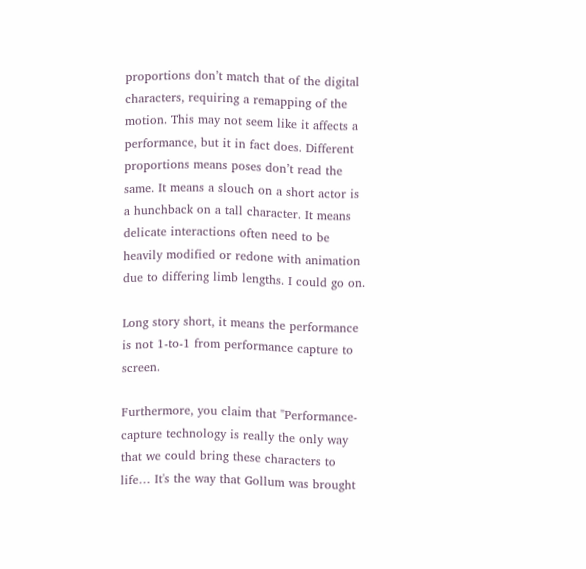proportions don’t match that of the digital characters, requiring a remapping of the motion. This may not seem like it affects a performance, but it in fact does. Different proportions means poses don’t read the same. It means a slouch on a short actor is a hunchback on a tall character. It means delicate interactions often need to be heavily modified or redone with animation due to differing limb lengths. I could go on.

Long story short, it means the performance is not 1-to-1 from performance capture to screen.

Furthermore, you claim that "Performance-capture technology is really the only way that we could bring these characters to life… It's the way that Gollum was brought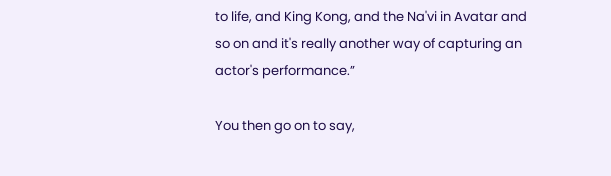to life, and King Kong, and the Na'vi in Avatar and so on and it's really another way of capturing an actor's performance.”

You then go on to say,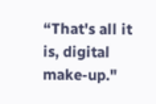“That's all it is, digital make-up."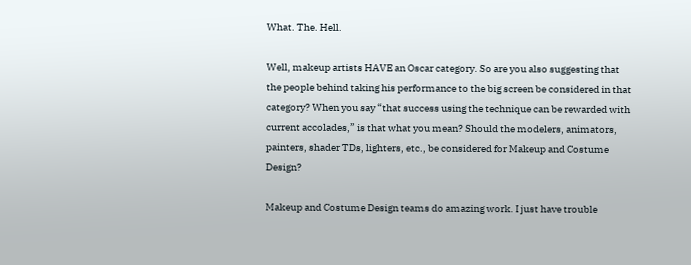What. The. Hell.

Well, makeup artists HAVE an Oscar category. So are you also suggesting that the people behind taking his performance to the big screen be considered in that category? When you say “that success using the technique can be rewarded with current accolades,” is that what you mean? Should the modelers, animators, painters, shader TDs, lighters, etc., be considered for Makeup and Costume Design?

Makeup and Costume Design teams do amazing work. I just have trouble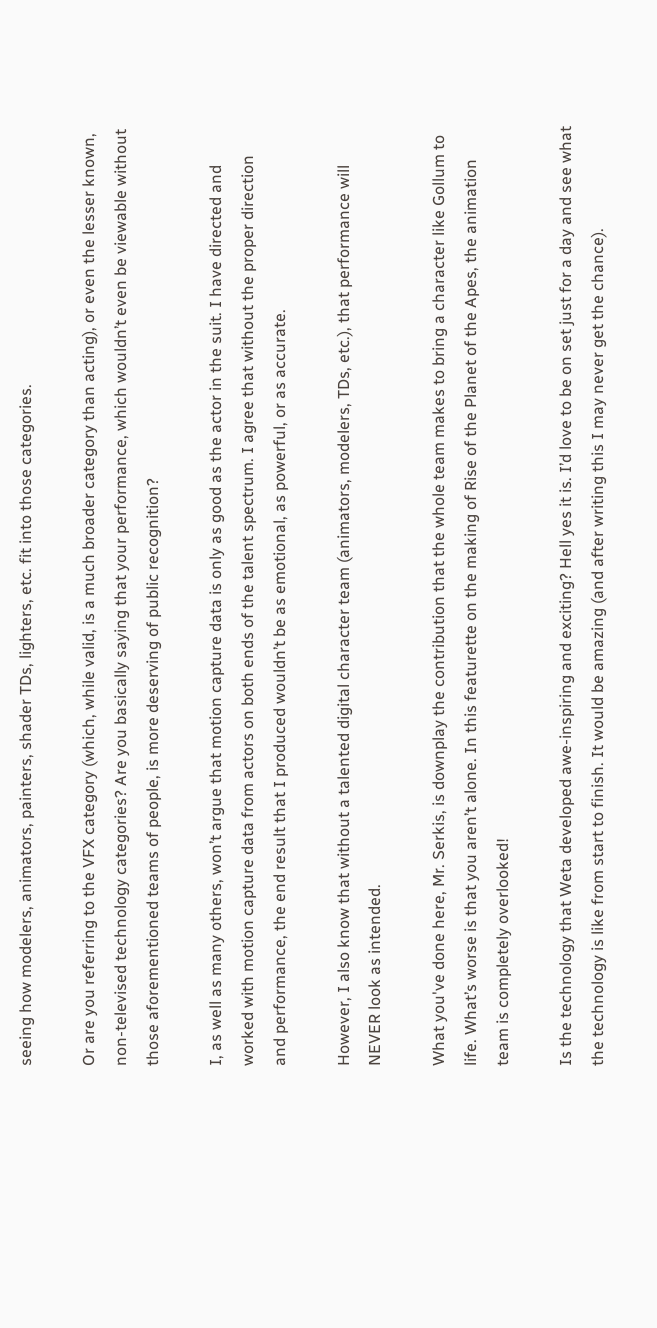seeing how modelers, animators, painters, shader TDs, lighters, etc. fit into those categories.

Or are you referring to the VFX category (which, while valid, is a much broader category than acting), or even the lesser known, non-televised technology categories? Are you basically saying that your performance, which wouldn’t even be viewable without those aforementioned teams of people, is more deserving of public recognition?

I, as well as many others, won’t argue that motion capture data is only as good as the actor in the suit. I have directed and worked with motion capture data from actors on both ends of the talent spectrum. I agree that without the proper direction and performance, the end result that I produced wouldn’t be as emotional, as powerful, or as accurate.

However, I also know that without a talented digital character team (animators, modelers, TDs, etc.), that performance will NEVER look as intended.

What you've done here, Mr. Serkis, is downplay the contribution that the whole team makes to bring a character like Gollum to life. What’s worse is that you aren’t alone. In this featurette on the making of Rise of the Planet of the Apes, the animation team is completely overlooked!

Is the technology that Weta developed awe-inspiring and exciting? Hell yes it is. I’d love to be on set just for a day and see what the technology is like from start to finish. It would be amazing (and after writing this I may never get the chance).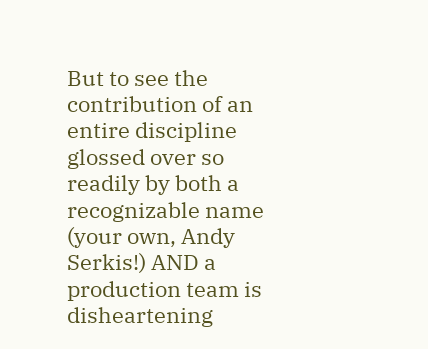But to see the contribution of an entire discipline glossed over so readily by both a recognizable name (your own, Andy Serkis!) AND a production team is disheartening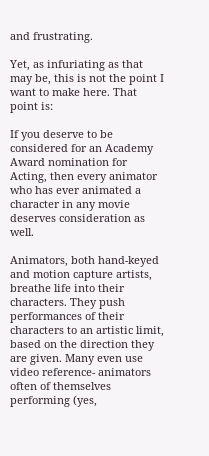and frustrating.

Yet, as infuriating as that may be, this is not the point I want to make here. That point is:

If you deserve to be considered for an Academy Award nomination for Acting, then every animator who has ever animated a character in any movie deserves consideration as well.

Animators, both hand-keyed and motion capture artists, breathe life into their characters. They push performances of their characters to an artistic limit, based on the direction they are given. Many even use video reference- animators often of themselves performing (yes,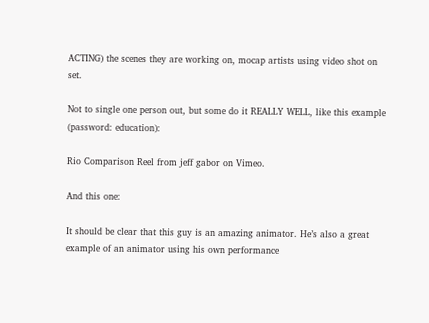ACTING) the scenes they are working on, mocap artists using video shot on set.

Not to single one person out, but some do it REALLY WELL, like this example (password: education):

Rio Comparison Reel from jeff gabor on Vimeo.

And this one:

It should be clear that this guy is an amazing animator. He’s also a great example of an animator using his own performance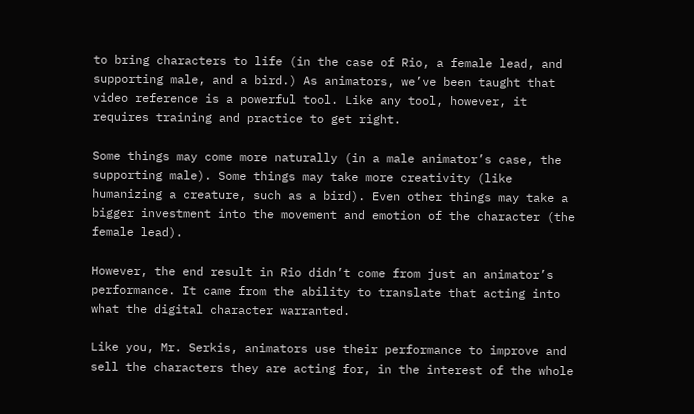to bring characters to life (in the case of Rio, a female lead, and supporting male, and a bird.) As animators, we’ve been taught that video reference is a powerful tool. Like any tool, however, it requires training and practice to get right.

Some things may come more naturally (in a male animator’s case, the supporting male). Some things may take more creativity (like humanizing a creature, such as a bird). Even other things may take a bigger investment into the movement and emotion of the character (the female lead).

However, the end result in Rio didn’t come from just an animator’s performance. It came from the ability to translate that acting into what the digital character warranted.

Like you, Mr. Serkis, animators use their performance to improve and sell the characters they are acting for, in the interest of the whole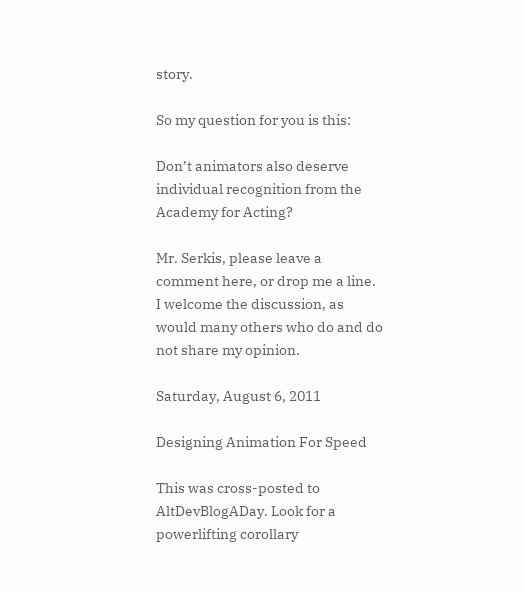story.

So my question for you is this:

Don’t animators also deserve individual recognition from the Academy for Acting?

Mr. Serkis, please leave a comment here, or drop me a line. I welcome the discussion, as would many others who do and do not share my opinion.

Saturday, August 6, 2011

Designing Animation For Speed

This was cross-posted to AltDevBlogADay. Look for a powerlifting corollary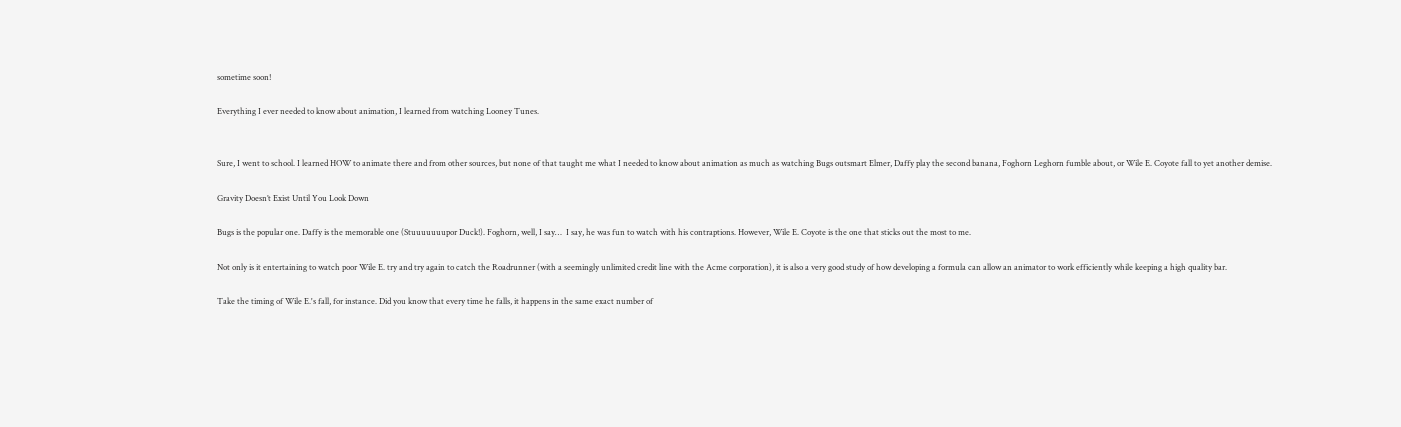sometime soon!

Everything I ever needed to know about animation, I learned from watching Looney Tunes.


Sure, I went to school. I learned HOW to animate there and from other sources, but none of that taught me what I needed to know about animation as much as watching Bugs outsmart Elmer, Daffy play the second banana, Foghorn Leghorn fumble about, or Wile E. Coyote fall to yet another demise.

Gravity Doesn’t Exist Until You Look Down

Bugs is the popular one. Daffy is the memorable one (Stuuuuuuupor Duck!). Foghorn, well, I say…  I say, he was fun to watch with his contraptions. However, Wile E. Coyote is the one that sticks out the most to me.

Not only is it entertaining to watch poor Wile E. try and try again to catch the Roadrunner (with a seemingly unlimited credit line with the Acme corporation), it is also a very good study of how developing a formula can allow an animator to work efficiently while keeping a high quality bar.

Take the timing of Wile E.'s fall, for instance. Did you know that every time he falls, it happens in the same exact number of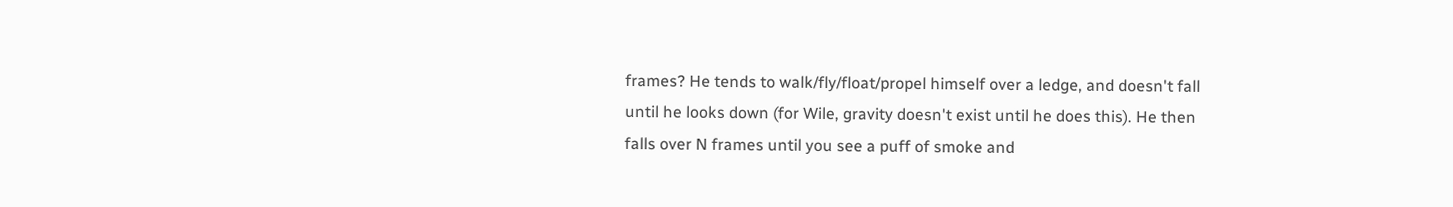frames? He tends to walk/fly/float/propel himself over a ledge, and doesn't fall until he looks down (for Wile, gravity doesn't exist until he does this). He then falls over N frames until you see a puff of smoke and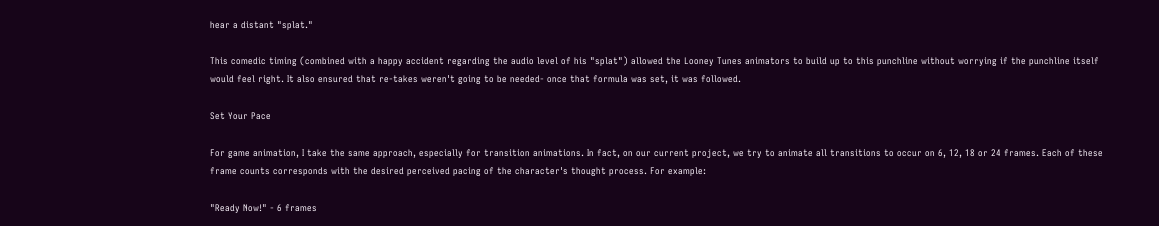hear a distant "splat."

This comedic timing (combined with a happy accident regarding the audio level of his "splat") allowed the Looney Tunes animators to build up to this punchline without worrying if the punchline itself would feel right. It also ensured that re-takes weren't going to be needed- once that formula was set, it was followed.

Set Your Pace

For game animation, I take the same approach, especially for transition animations. In fact, on our current project, we try to animate all transitions to occur on 6, 12, 18 or 24 frames. Each of these frame counts corresponds with the desired perceived pacing of the character's thought process. For example:

"Ready Now!" - 6 frames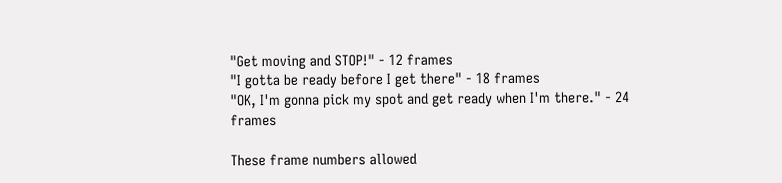"Get moving and STOP!" - 12 frames
"I gotta be ready before I get there" - 18 frames
"OK, I'm gonna pick my spot and get ready when I'm there." - 24 frames

These frame numbers allowed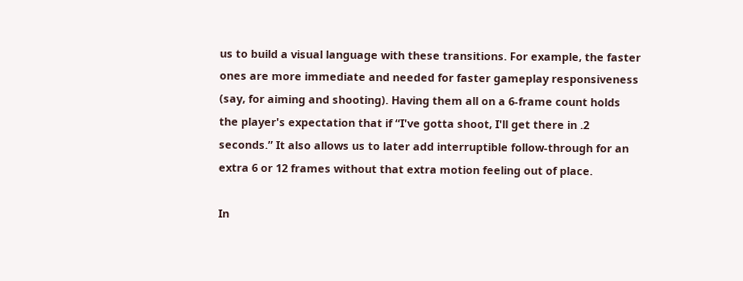us to build a visual language with these transitions. For example, the faster ones are more immediate and needed for faster gameplay responsiveness (say, for aiming and shooting). Having them all on a 6-frame count holds the player's expectation that if “I've gotta shoot, I'll get there in .2 seconds.” It also allows us to later add interruptible follow-through for an extra 6 or 12 frames without that extra motion feeling out of place.

In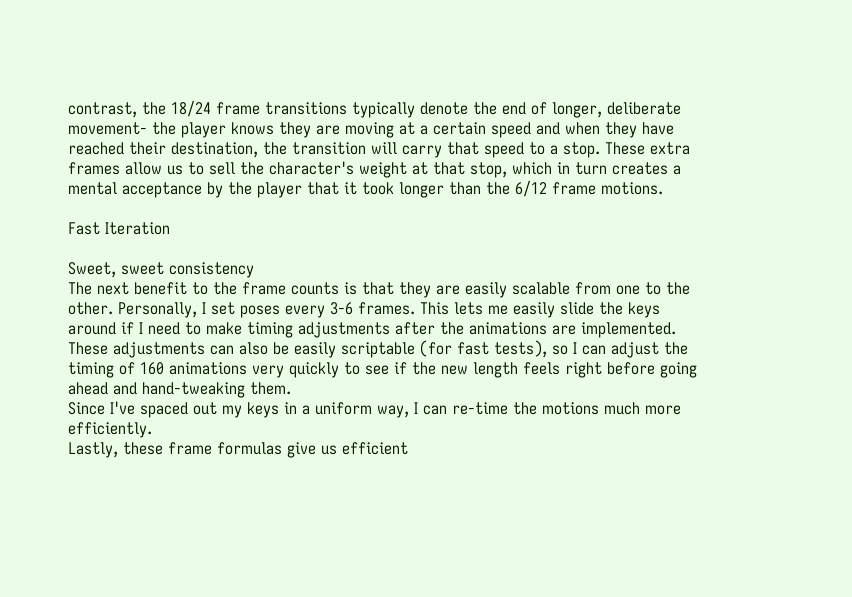contrast, the 18/24 frame transitions typically denote the end of longer, deliberate movement- the player knows they are moving at a certain speed and when they have reached their destination, the transition will carry that speed to a stop. These extra frames allow us to sell the character's weight at that stop, which in turn creates a mental acceptance by the player that it took longer than the 6/12 frame motions.

Fast Iteration

Sweet, sweet consistency
The next benefit to the frame counts is that they are easily scalable from one to the other. Personally, I set poses every 3-6 frames. This lets me easily slide the keys around if I need to make timing adjustments after the animations are implemented. These adjustments can also be easily scriptable (for fast tests), so I can adjust the timing of 160 animations very quickly to see if the new length feels right before going ahead and hand-tweaking them.
Since I've spaced out my keys in a uniform way, I can re-time the motions much more efficiently.
Lastly, these frame formulas give us efficient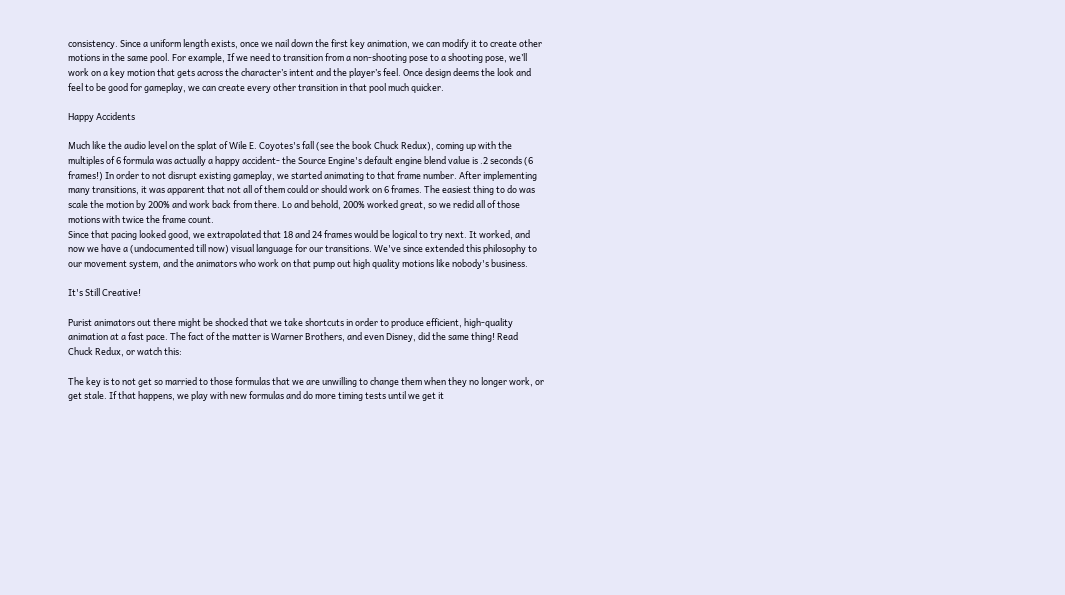consistency. Since a uniform length exists, once we nail down the first key animation, we can modify it to create other motions in the same pool. For example, If we need to transition from a non-shooting pose to a shooting pose, we’ll work on a key motion that gets across the character’s intent and the player’s feel. Once design deems the look and feel to be good for gameplay, we can create every other transition in that pool much quicker.

Happy Accidents

Much like the audio level on the splat of Wile E. Coyotes's fall (see the book Chuck Redux), coming up with the multiples of 6 formula was actually a happy accident- the Source Engine's default engine blend value is .2 seconds (6 frames!) In order to not disrupt existing gameplay, we started animating to that frame number. After implementing many transitions, it was apparent that not all of them could or should work on 6 frames. The easiest thing to do was scale the motion by 200% and work back from there. Lo and behold, 200% worked great, so we redid all of those motions with twice the frame count.
Since that pacing looked good, we extrapolated that 18 and 24 frames would be logical to try next. It worked, and now we have a (undocumented till now) visual language for our transitions. We've since extended this philosophy to our movement system, and the animators who work on that pump out high quality motions like nobody's business.

It's Still Creative!

Purist animators out there might be shocked that we take shortcuts in order to produce efficient, high-quality animation at a fast pace. The fact of the matter is Warner Brothers, and even Disney, did the same thing! Read Chuck Redux, or watch this:

The key is to not get so married to those formulas that we are unwilling to change them when they no longer work, or get stale. If that happens, we play with new formulas and do more timing tests until we get it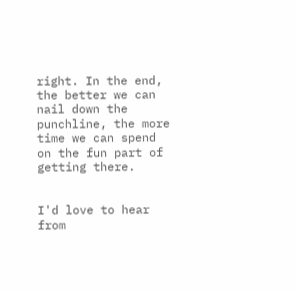right. In the end, the better we can nail down the punchline, the more time we can spend on the fun part of getting there.


I'd love to hear from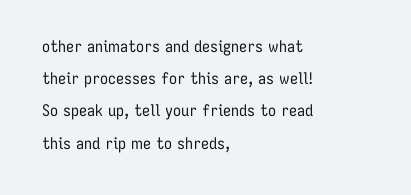other animators and designers what their processes for this are, as well! So speak up, tell your friends to read this and rip me to shreds,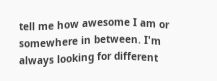tell me how awesome I am or somewhere in between. I'm always looking for different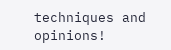techniques and opinions!